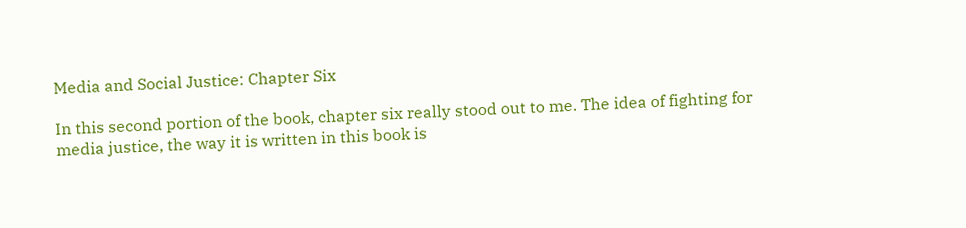Media and Social Justice: Chapter Six

In this second portion of the book, chapter six really stood out to me. The idea of fighting for media justice, the way it is written in this book is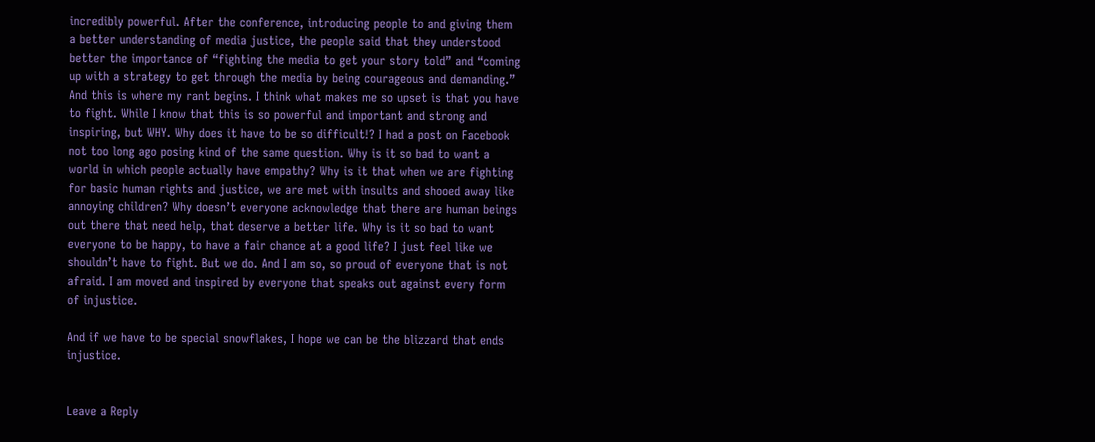incredibly powerful. After the conference, introducing people to and giving them a better understanding of media justice, the people said that they understood better the importance of “fighting the media to get your story told” and “coming up with a strategy to get through the media by being courageous and demanding.” And this is where my rant begins. I think what makes me so upset is that you have to fight. While I know that this is so powerful and important and strong and inspiring, but WHY. Why does it have to be so difficult!? I had a post on Facebook not too long ago posing kind of the same question. Why is it so bad to want a world in which people actually have empathy? Why is it that when we are fighting for basic human rights and justice, we are met with insults and shooed away like annoying children? Why doesn’t everyone acknowledge that there are human beings out there that need help, that deserve a better life. Why is it so bad to want everyone to be happy, to have a fair chance at a good life? I just feel like we shouldn’t have to fight. But we do. And I am so, so proud of everyone that is not afraid. I am moved and inspired by everyone that speaks out against every form of injustice.

And if we have to be special snowflakes, I hope we can be the blizzard that ends injustice.


Leave a Reply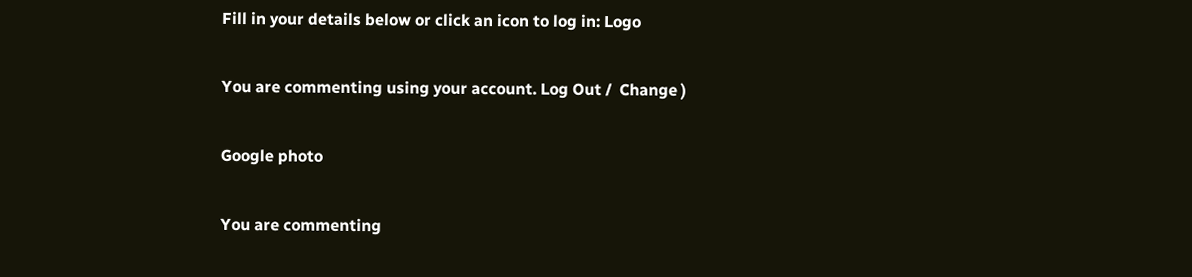Fill in your details below or click an icon to log in: Logo

You are commenting using your account. Log Out /  Change )

Google photo

You are commenting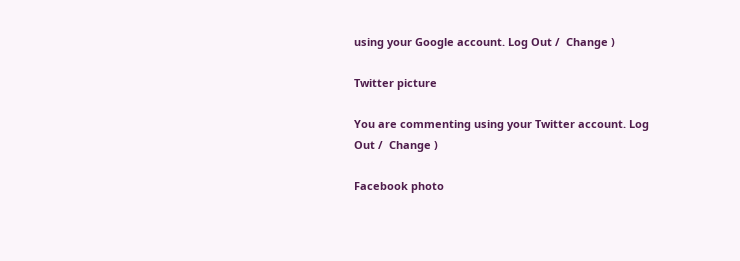using your Google account. Log Out /  Change )

Twitter picture

You are commenting using your Twitter account. Log Out /  Change )

Facebook photo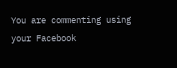You are commenting using your Facebook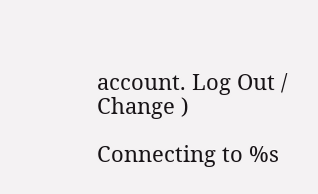account. Log Out /  Change )

Connecting to %s